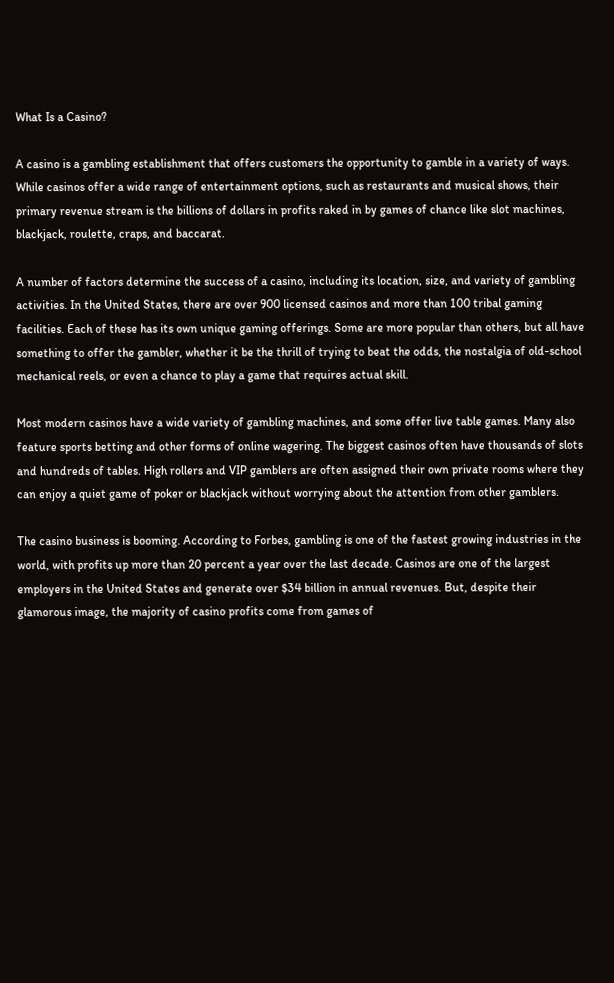What Is a Casino?

A casino is a gambling establishment that offers customers the opportunity to gamble in a variety of ways. While casinos offer a wide range of entertainment options, such as restaurants and musical shows, their primary revenue stream is the billions of dollars in profits raked in by games of chance like slot machines, blackjack, roulette, craps, and baccarat.

A number of factors determine the success of a casino, including its location, size, and variety of gambling activities. In the United States, there are over 900 licensed casinos and more than 100 tribal gaming facilities. Each of these has its own unique gaming offerings. Some are more popular than others, but all have something to offer the gambler, whether it be the thrill of trying to beat the odds, the nostalgia of old-school mechanical reels, or even a chance to play a game that requires actual skill.

Most modern casinos have a wide variety of gambling machines, and some offer live table games. Many also feature sports betting and other forms of online wagering. The biggest casinos often have thousands of slots and hundreds of tables. High rollers and VIP gamblers are often assigned their own private rooms where they can enjoy a quiet game of poker or blackjack without worrying about the attention from other gamblers.

The casino business is booming. According to Forbes, gambling is one of the fastest growing industries in the world, with profits up more than 20 percent a year over the last decade. Casinos are one of the largest employers in the United States and generate over $34 billion in annual revenues. But, despite their glamorous image, the majority of casino profits come from games of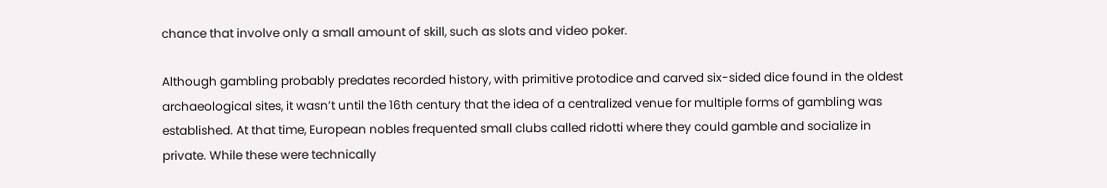chance that involve only a small amount of skill, such as slots and video poker.

Although gambling probably predates recorded history, with primitive protodice and carved six-sided dice found in the oldest archaeological sites, it wasn’t until the 16th century that the idea of a centralized venue for multiple forms of gambling was established. At that time, European nobles frequented small clubs called ridotti where they could gamble and socialize in private. While these were technically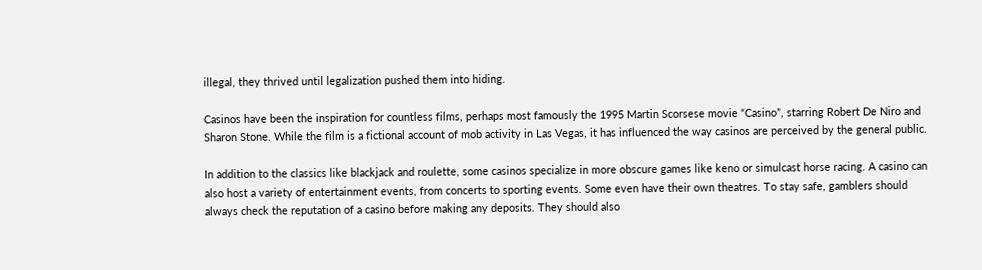illegal, they thrived until legalization pushed them into hiding.

Casinos have been the inspiration for countless films, perhaps most famously the 1995 Martin Scorsese movie “Casino”, starring Robert De Niro and Sharon Stone. While the film is a fictional account of mob activity in Las Vegas, it has influenced the way casinos are perceived by the general public.

In addition to the classics like blackjack and roulette, some casinos specialize in more obscure games like keno or simulcast horse racing. A casino can also host a variety of entertainment events, from concerts to sporting events. Some even have their own theatres. To stay safe, gamblers should always check the reputation of a casino before making any deposits. They should also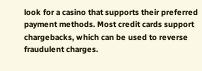look for a casino that supports their preferred payment methods. Most credit cards support chargebacks, which can be used to reverse fraudulent charges.